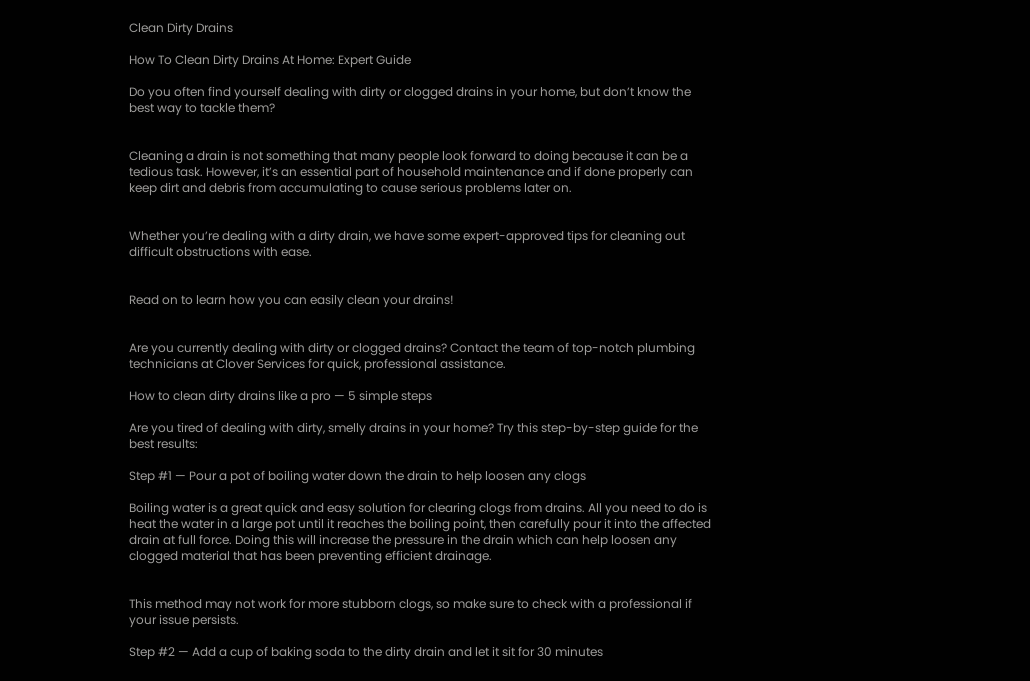Clean Dirty Drains

How To Clean Dirty Drains At Home: Expert Guide

Do you often find yourself dealing with dirty or clogged drains in your home, but don’t know the best way to tackle them?


Cleaning a drain is not something that many people look forward to doing because it can be a tedious task. However, it’s an essential part of household maintenance and if done properly can keep dirt and debris from accumulating to cause serious problems later on.


Whether you’re dealing with a dirty drain, we have some expert-approved tips for cleaning out difficult obstructions with ease.


Read on to learn how you can easily clean your drains!


Are you currently dealing with dirty or clogged drains? Contact the team of top-notch plumbing technicians at Clover Services for quick, professional assistance.

How to clean dirty drains like a pro — 5 simple steps

Are you tired of dealing with dirty, smelly drains in your home? Try this step-by-step guide for the best results:

Step #1 — Pour a pot of boiling water down the drain to help loosen any clogs

Boiling water is a great quick and easy solution for clearing clogs from drains. All you need to do is heat the water in a large pot until it reaches the boiling point, then carefully pour it into the affected drain at full force. Doing this will increase the pressure in the drain which can help loosen any clogged material that has been preventing efficient drainage.


This method may not work for more stubborn clogs, so make sure to check with a professional if your issue persists.

Step #2 — Add a cup of baking soda to the dirty drain and let it sit for 30 minutes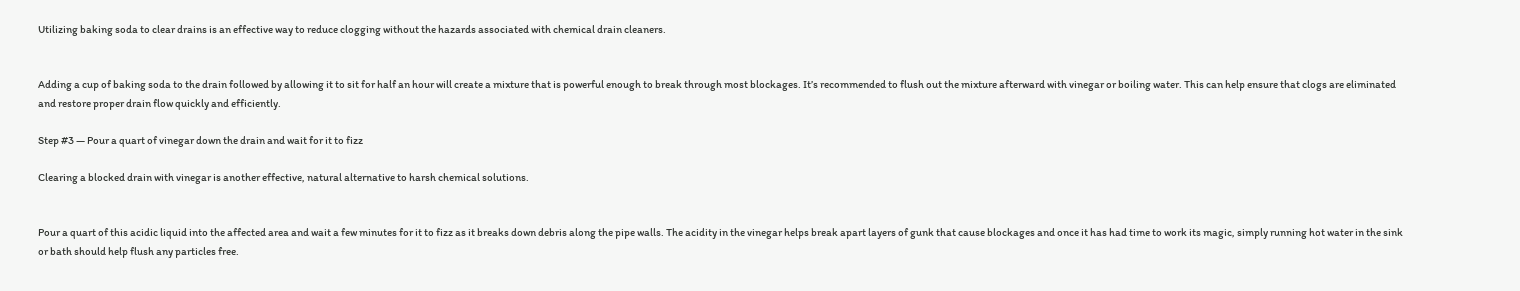Utilizing baking soda to clear drains is an effective way to reduce clogging without the hazards associated with chemical drain cleaners.


Adding a cup of baking soda to the drain followed by allowing it to sit for half an hour will create a mixture that is powerful enough to break through most blockages. It’s recommended to flush out the mixture afterward with vinegar or boiling water. This can help ensure that clogs are eliminated and restore proper drain flow quickly and efficiently.

Step #3 — Pour a quart of vinegar down the drain and wait for it to fizz

Clearing a blocked drain with vinegar is another effective, natural alternative to harsh chemical solutions.


Pour a quart of this acidic liquid into the affected area and wait a few minutes for it to fizz as it breaks down debris along the pipe walls. The acidity in the vinegar helps break apart layers of gunk that cause blockages and once it has had time to work its magic, simply running hot water in the sink or bath should help flush any particles free.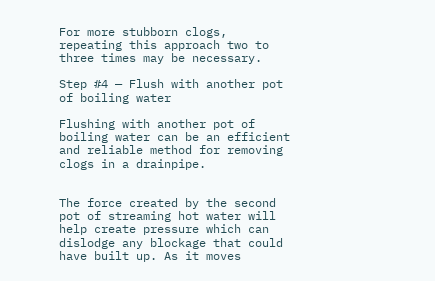For more stubborn clogs, repeating this approach two to three times may be necessary.

Step #4 — Flush with another pot of boiling water

Flushing with another pot of boiling water can be an efficient and reliable method for removing clogs in a drainpipe.


The force created by the second pot of streaming hot water will help create pressure which can dislodge any blockage that could have built up. As it moves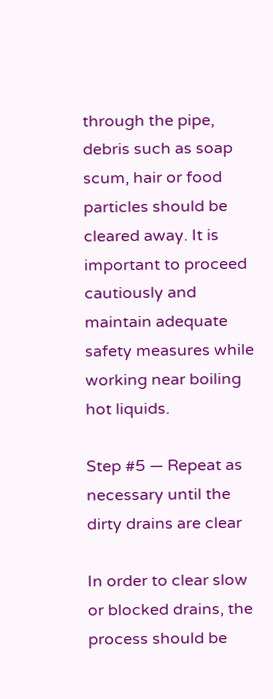through the pipe, debris such as soap scum, hair or food particles should be cleared away. It is important to proceed cautiously and maintain adequate safety measures while working near boiling hot liquids.

Step #5 — Repeat as necessary until the dirty drains are clear

In order to clear slow or blocked drains, the process should be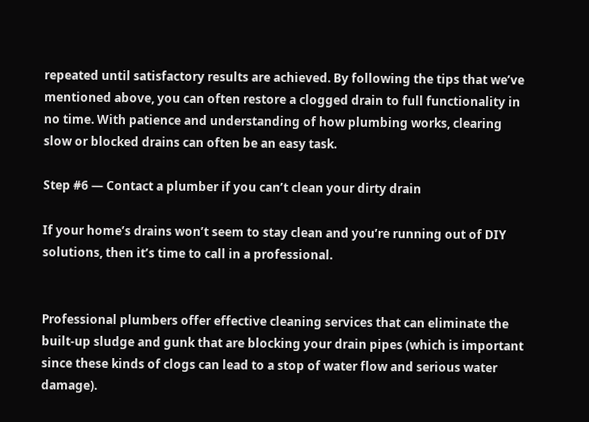repeated until satisfactory results are achieved. By following the tips that we’ve mentioned above, you can often restore a clogged drain to full functionality in no time. With patience and understanding of how plumbing works, clearing slow or blocked drains can often be an easy task.

Step #6 — Contact a plumber if you can’t clean your dirty drain

If your home’s drains won’t seem to stay clean and you’re running out of DIY solutions, then it’s time to call in a professional.


Professional plumbers offer effective cleaning services that can eliminate the built-up sludge and gunk that are blocking your drain pipes (which is important since these kinds of clogs can lead to a stop of water flow and serious water damage).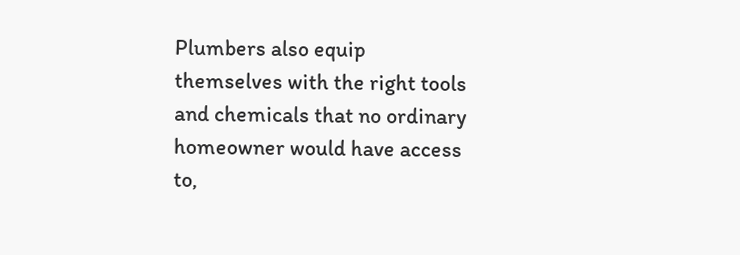Plumbers also equip themselves with the right tools and chemicals that no ordinary homeowner would have access to,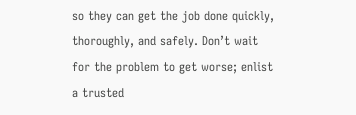so they can get the job done quickly, thoroughly, and safely. Don’t wait for the problem to get worse; enlist a trusted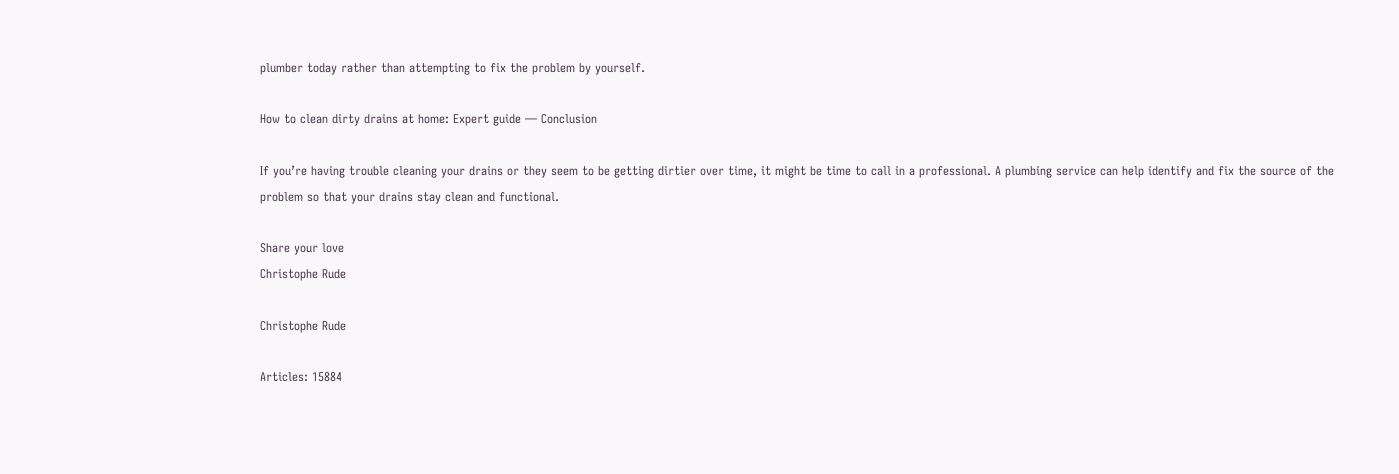plumber today rather than attempting to fix the problem by yourself.

How to clean dirty drains at home: Expert guide — Conclusion

If you’re having trouble cleaning your drains or they seem to be getting dirtier over time, it might be time to call in a professional. A plumbing service can help identify and fix the source of the problem so that your drains stay clean and functional.

Share your love
Christophe Rude

Christophe Rude

Articles: 15884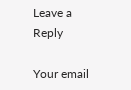Leave a Reply

Your email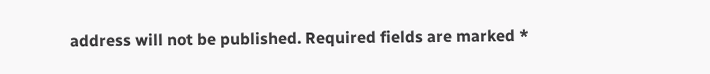address will not be published. Required fields are marked *